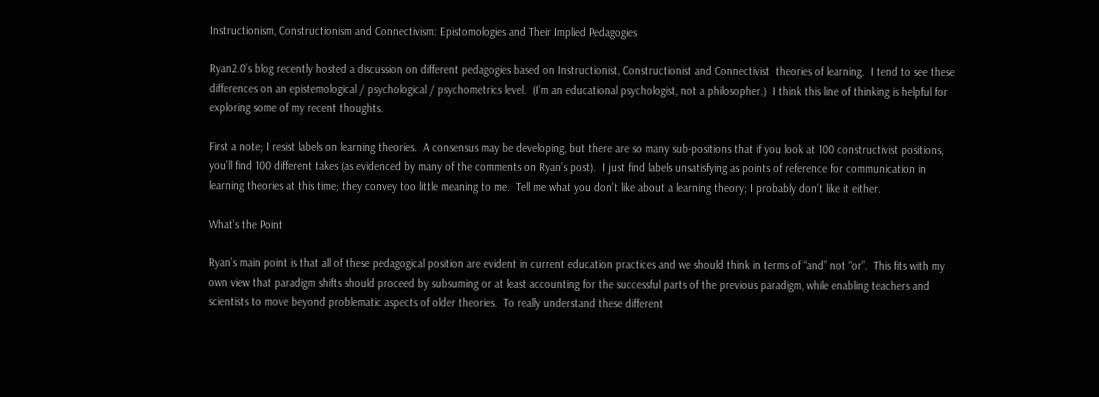Instructionism, Constructionism and Connectivism: Epistomologies and Their Implied Pedagogies

Ryan2.0’s blog recently hosted a discussion on different pedagogies based on Instructionist, Constructionist and Connectivist  theories of learning.  I tend to see these differences on an epistemological / psychological / psychometrics level.  (I’m an educational psychologist, not a philosopher.)  I think this line of thinking is helpful for exploring some of my recent thoughts.

First a note; I resist labels on learning theories.  A consensus may be developing, but there are so many sub-positions that if you look at 100 constructivist positions, you’ll find 100 different takes (as evidenced by many of the comments on Ryan’s post).  I just find labels unsatisfying as points of reference for communication in learning theories at this time; they convey too little meaning to me.  Tell me what you don’t like about a learning theory; I probably don’t like it either.

What’s the Point

Ryan’s main point is that all of these pedagogical position are evident in current education practices and we should think in terms of “and” not “or”.  This fits with my own view that paradigm shifts should proceed by subsuming or at least accounting for the successful parts of the previous paradigm, while enabling teachers and scientists to move beyond problematic aspects of older theories.  To really understand these different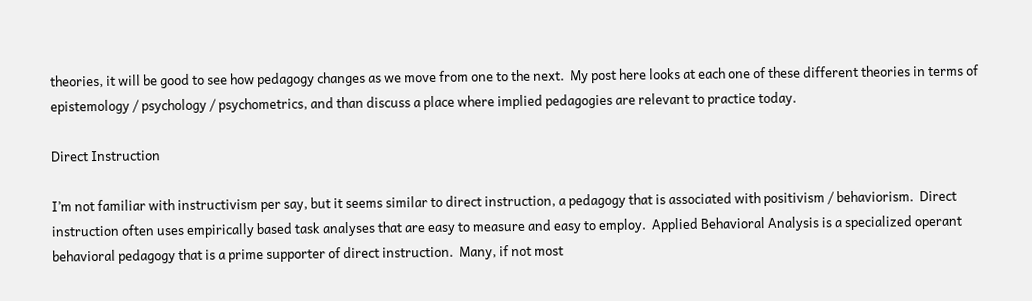theories, it will be good to see how pedagogy changes as we move from one to the next.  My post here looks at each one of these different theories in terms of epistemology / psychology / psychometrics, and than discuss a place where implied pedagogies are relevant to practice today.

Direct Instruction

I’m not familiar with instructivism per say, but it seems similar to direct instruction, a pedagogy that is associated with positivism / behaviorism.  Direct instruction often uses empirically based task analyses that are easy to measure and easy to employ.  Applied Behavioral Analysis is a specialized operant behavioral pedagogy that is a prime supporter of direct instruction.  Many, if not most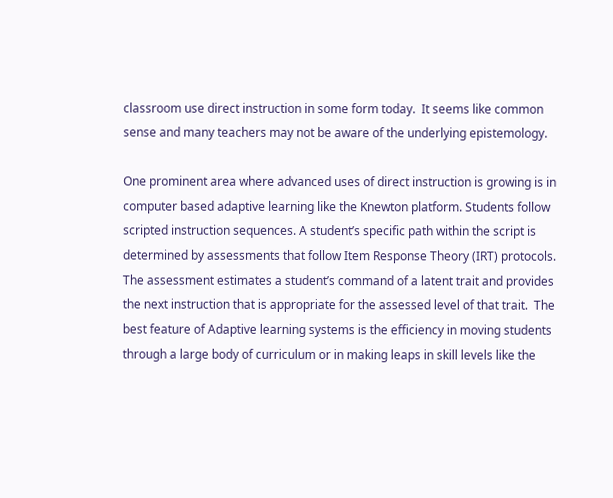classroom use direct instruction in some form today.  It seems like common sense and many teachers may not be aware of the underlying epistemology.

One prominent area where advanced uses of direct instruction is growing is in computer based adaptive learning like the Knewton platform. Students follow scripted instruction sequences. A student’s specific path within the script is determined by assessments that follow Item Response Theory (IRT) protocols.  The assessment estimates a student’s command of a latent trait and provides the next instruction that is appropriate for the assessed level of that trait.  The best feature of Adaptive learning systems is the efficiency in moving students through a large body of curriculum or in making leaps in skill levels like the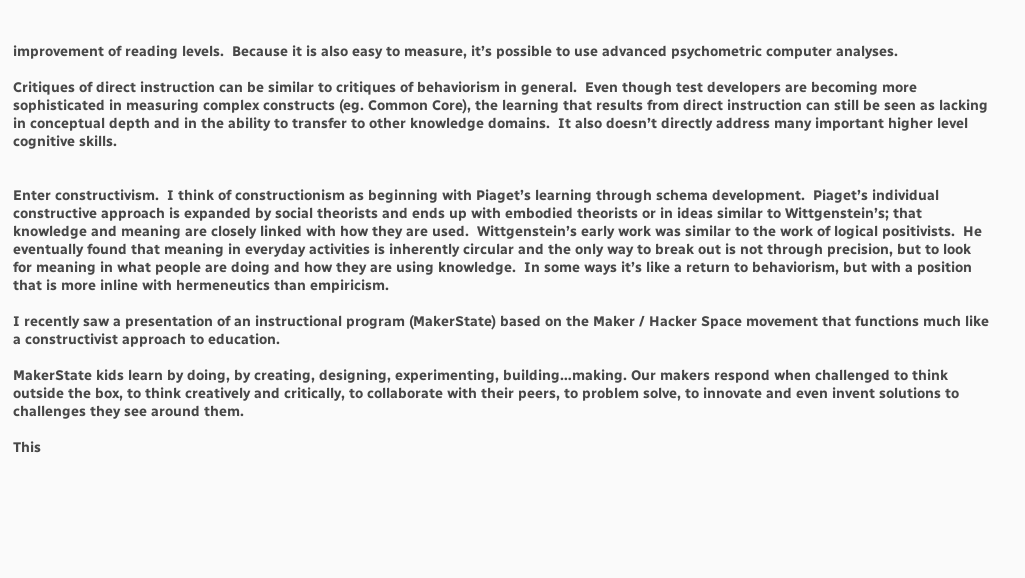improvement of reading levels.  Because it is also easy to measure, it’s possible to use advanced psychometric computer analyses.

Critiques of direct instruction can be similar to critiques of behaviorism in general.  Even though test developers are becoming more sophisticated in measuring complex constructs (eg. Common Core), the learning that results from direct instruction can still be seen as lacking in conceptual depth and in the ability to transfer to other knowledge domains.  It also doesn’t directly address many important higher level cognitive skills.


Enter constructivism.  I think of constructionism as beginning with Piaget’s learning through schema development.  Piaget’s individual constructive approach is expanded by social theorists and ends up with embodied theorists or in ideas similar to Wittgenstein’s; that knowledge and meaning are closely linked with how they are used.  Wittgenstein’s early work was similar to the work of logical positivists.  He eventually found that meaning in everyday activities is inherently circular and the only way to break out is not through precision, but to look for meaning in what people are doing and how they are using knowledge.  In some ways it’s like a return to behaviorism, but with a position that is more inline with hermeneutics than empiricism.

I recently saw a presentation of an instructional program (MakerState) based on the Maker / Hacker Space movement that functions much like a constructivist approach to education.

MakerState kids learn by doing, by creating, designing, experimenting, building…making. Our makers respond when challenged to think outside the box, to think creatively and critically, to collaborate with their peers, to problem solve, to innovate and even invent solutions to challenges they see around them.

This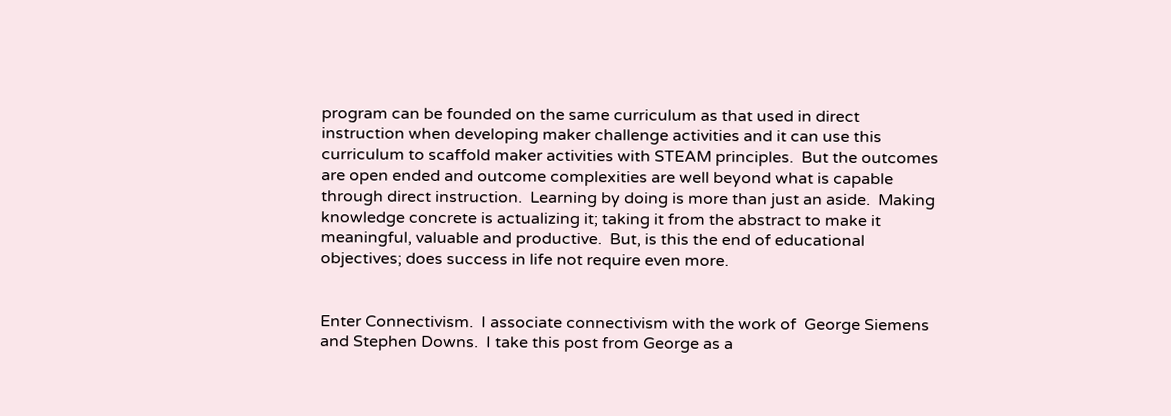program can be founded on the same curriculum as that used in direct instruction when developing maker challenge activities and it can use this curriculum to scaffold maker activities with STEAM principles.  But the outcomes are open ended and outcome complexities are well beyond what is capable through direct instruction.  Learning by doing is more than just an aside.  Making knowledge concrete is actualizing it; taking it from the abstract to make it meaningful, valuable and productive.  But, is this the end of educational objectives; does success in life not require even more.


Enter Connectivism.  I associate connectivism with the work of  George Siemens and Stephen Downs.  I take this post from George as a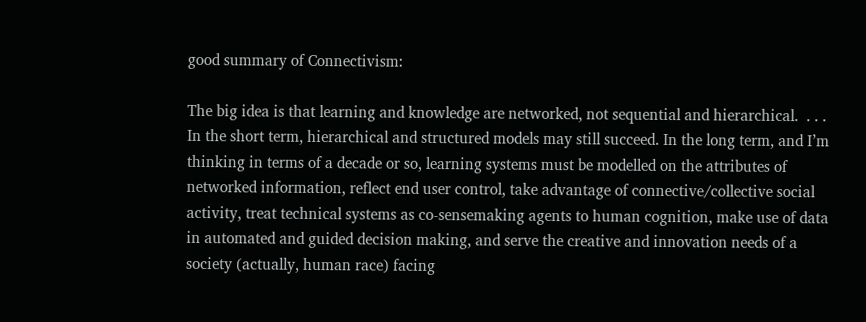good summary of Connectivism:

The big idea is that learning and knowledge are networked, not sequential and hierarchical.  . . . In the short term, hierarchical and structured models may still succeed. In the long term, and I’m thinking in terms of a decade or so, learning systems must be modelled on the attributes of networked information, reflect end user control, take advantage of connective/collective social activity, treat technical systems as co-sensemaking agents to human cognition, make use of data in automated and guided decision making, and serve the creative and innovation needs of a society (actually, human race) facing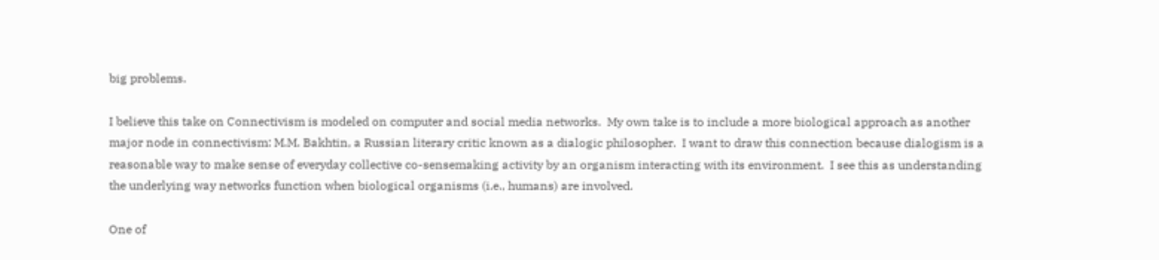big problems.

I believe this take on Connectivism is modeled on computer and social media networks.  My own take is to include a more biological approach as another major node in connectivism: M.M. Bakhtin, a Russian literary critic known as a dialogic philosopher.  I want to draw this connection because dialogism is a reasonable way to make sense of everyday collective co-sensemaking activity by an organism interacting with its environment.  I see this as understanding the underlying way networks function when biological organisms (i.e., humans) are involved.

One of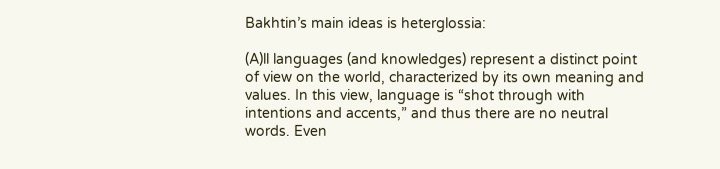Bakhtin’s main ideas is heterglossia:

(A)ll languages (and knowledges) represent a distinct point of view on the world, characterized by its own meaning and values. In this view, language is “shot through with intentions and accents,” and thus there are no neutral words. Even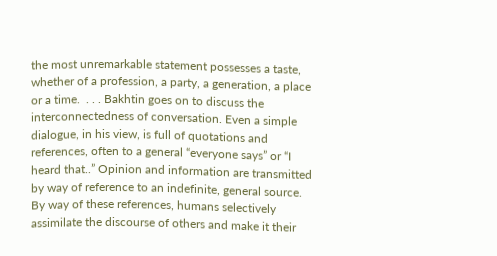the most unremarkable statement possesses a taste, whether of a profession, a party, a generation, a place or a time.  . . . Bakhtin goes on to discuss the interconnectedness of conversation. Even a simple dialogue, in his view, is full of quotations and references, often to a general “everyone says” or “I heard that..” Opinion and information are transmitted by way of reference to an indefinite, general source. By way of these references, humans selectively assimilate the discourse of others and make it their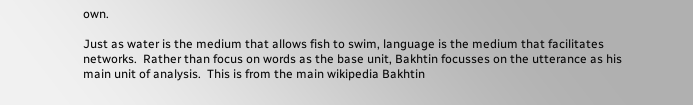own.

Just as water is the medium that allows fish to swim, language is the medium that facilitates networks.  Rather than focus on words as the base unit, Bakhtin focusses on the utterance as his main unit of analysis.  This is from the main wikipedia Bakhtin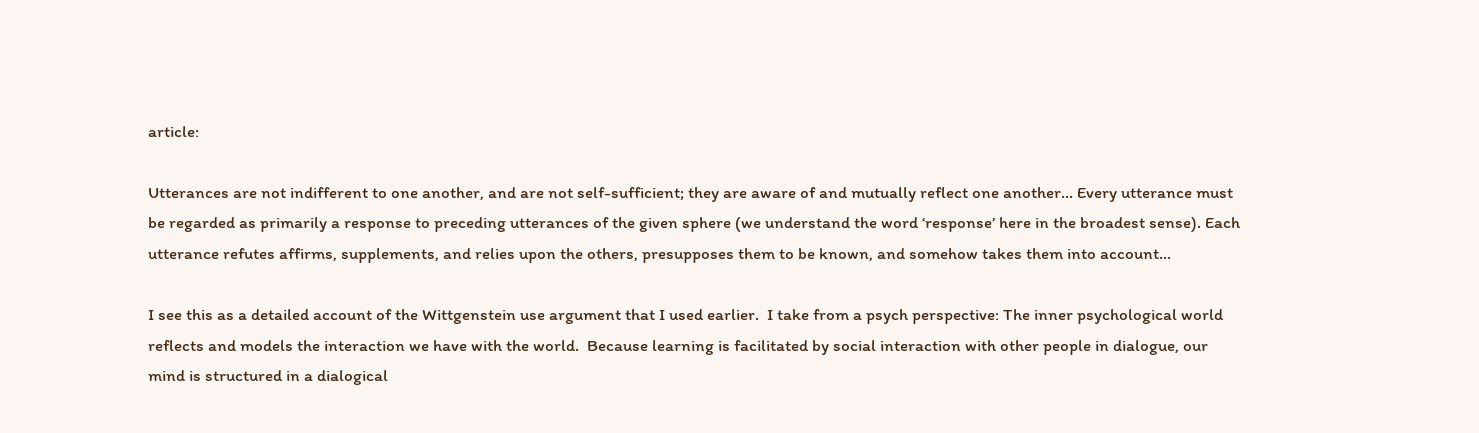article:

Utterances are not indifferent to one another, and are not self-sufficient; they are aware of and mutually reflect one another… Every utterance must be regarded as primarily a response to preceding utterances of the given sphere (we understand the word ‘response’ here in the broadest sense). Each utterance refutes affirms, supplements, and relies upon the others, presupposes them to be known, and somehow takes them into account…

I see this as a detailed account of the Wittgenstein use argument that I used earlier.  I take from a psych perspective: The inner psychological world reflects and models the interaction we have with the world.  Because learning is facilitated by social interaction with other people in dialogue, our mind is structured in a dialogical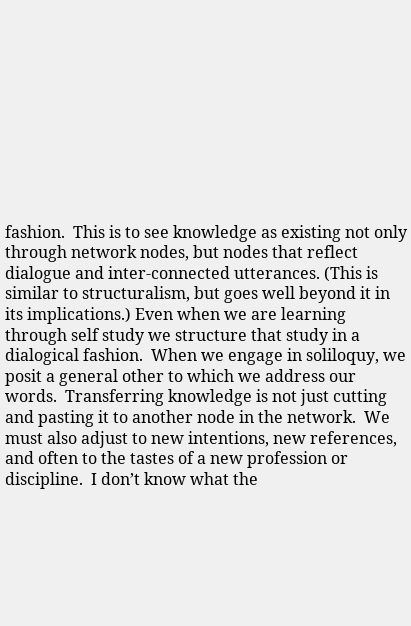fashion.  This is to see knowledge as existing not only through network nodes, but nodes that reflect dialogue and inter-connected utterances. (This is similar to structuralism, but goes well beyond it in its implications.) Even when we are learning through self study we structure that study in a dialogical fashion.  When we engage in soliloquy, we posit a general other to which we address our words.  Transferring knowledge is not just cutting and pasting it to another node in the network.  We must also adjust to new intentions, new references, and often to the tastes of a new profession or discipline.  I don’t know what the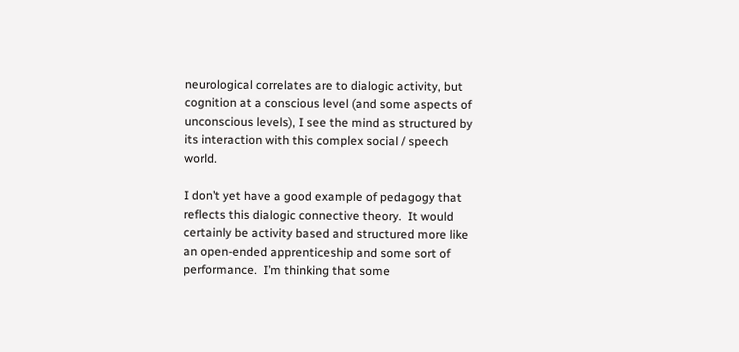neurological correlates are to dialogic activity, but cognition at a conscious level (and some aspects of unconscious levels), I see the mind as structured by its interaction with this complex social / speech world.

I don’t yet have a good example of pedagogy that reflects this dialogic connective theory.  It would certainly be activity based and structured more like an open-ended apprenticeship and some sort of performance.  I’m thinking that some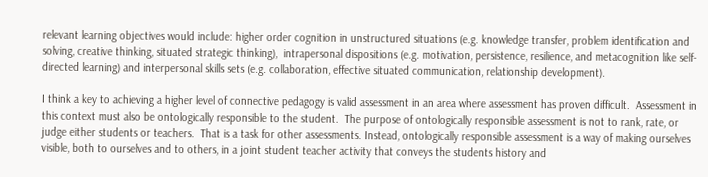relevant learning objectives would include: higher order cognition in unstructured situations (e.g. knowledge transfer, problem identification and solving, creative thinking, situated strategic thinking),  intrapersonal dispositions (e.g. motivation, persistence, resilience, and metacognition like self-directed learning) and interpersonal skills sets (e.g. collaboration, effective situated communication, relationship development).

I think a key to achieving a higher level of connective pedagogy is valid assessment in an area where assessment has proven difficult.  Assessment in this context must also be ontologically responsible to the student.  The purpose of ontologically responsible assessment is not to rank, rate, or judge either students or teachers.  That is a task for other assessments. Instead, ontologically responsible assessment is a way of making ourselves visible, both to ourselves and to others, in a joint student teacher activity that conveys the students history and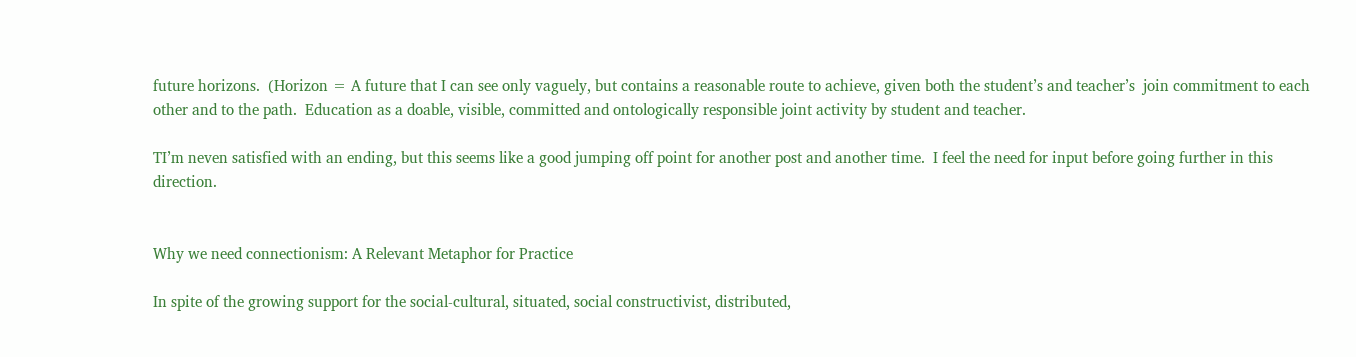future horizons.  (Horizon = A future that I can see only vaguely, but contains a reasonable route to achieve, given both the student’s and teacher’s  join commitment to each other and to the path.  Education as a doable, visible, committed and ontologically responsible joint activity by student and teacher.

TI’m neven satisfied with an ending, but this seems like a good jumping off point for another post and another time.  I feel the need for input before going further in this direction.


Why we need connectionism: A Relevant Metaphor for Practice

In spite of the growing support for the social-cultural, situated, social constructivist, distributed,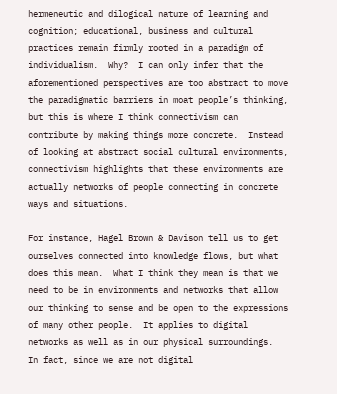hermeneutic and dilogical nature of learning and cognition; educational, business and cultural practices remain firmly rooted in a paradigm of individualism.  Why?  I can only infer that the aforementioned perspectives are too abstract to move the paradigmatic barriers in moat people’s thinking, but this is where I think connectivism can contribute by making things more concrete.  Instead of looking at abstract social cultural environments, connectivism highlights that these environments are actually networks of people connecting in concrete ways and situations.

For instance, Hagel Brown & Davison tell us to get ourselves connected into knowledge flows, but what does this mean.  What I think they mean is that we need to be in environments and networks that allow our thinking to sense and be open to the expressions of many other people.  It applies to digital networks as well as in our physical surroundings.  In fact, since we are not digital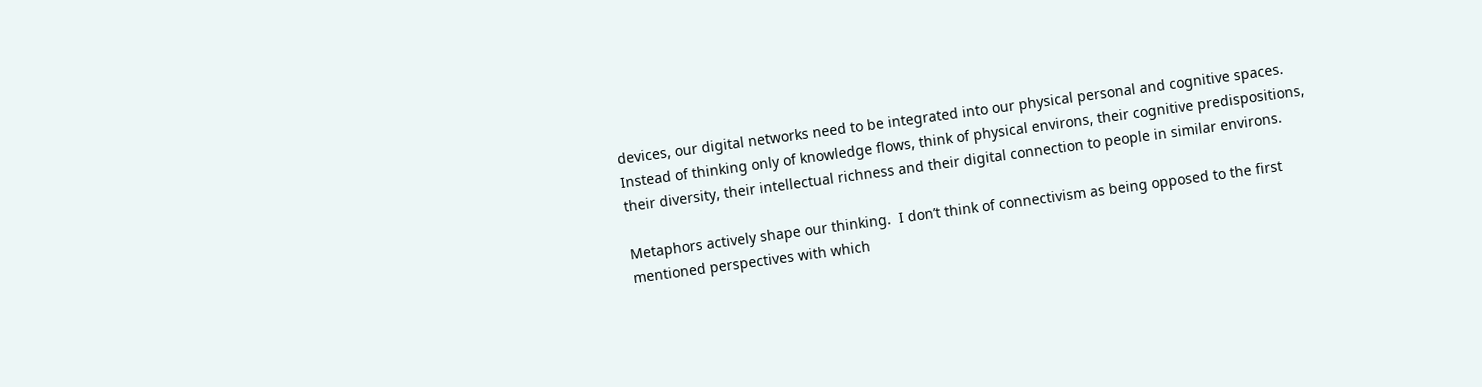devices, our digital networks need to be integrated into our physical personal and cognitive spaces.  Instead of thinking only of knowledge flows, think of physical environs, their cognitive predispositions, their diversity, their intellectual richness and their digital connection to people in similar environs.

Metaphors actively shape our thinking.  I don’t think of connectivism as being opposed to the first mentioned perspectives with which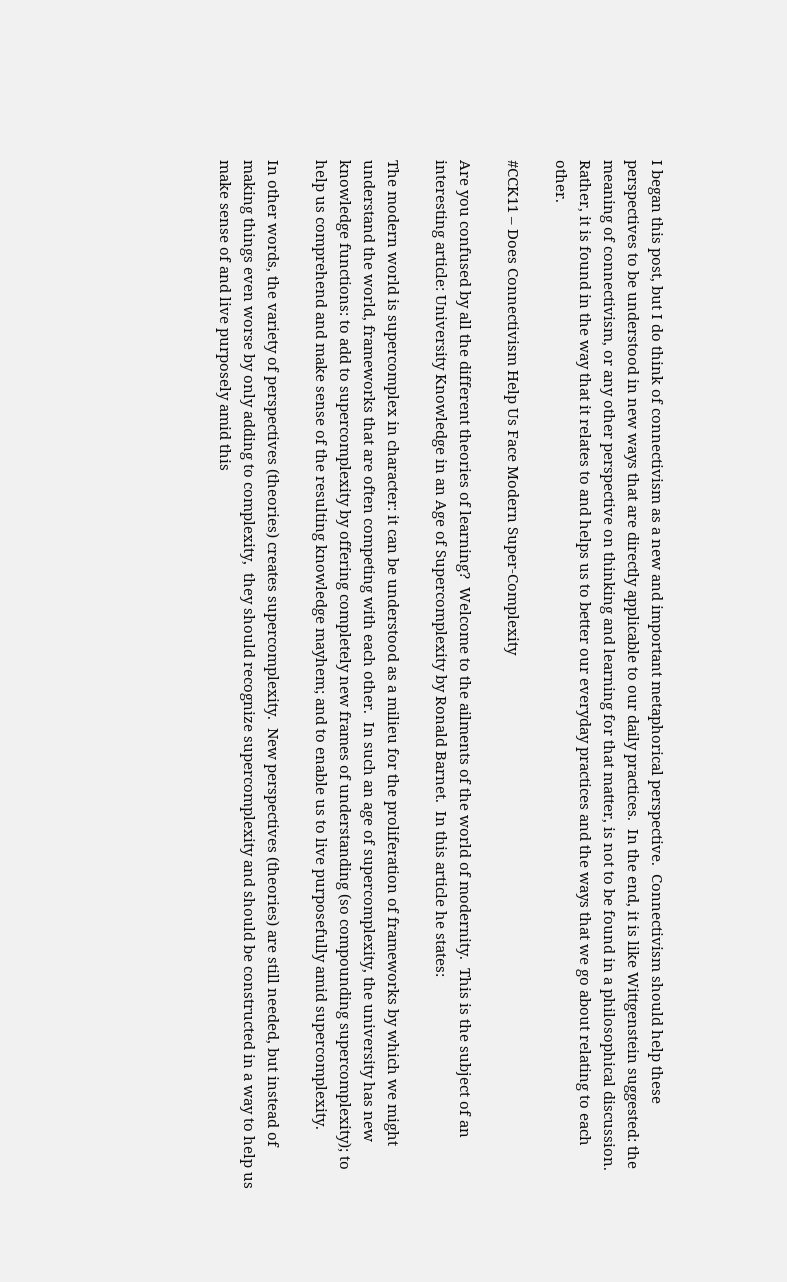I began this post, but I do think of connectivism as a new and important metaphorical perspective.  Connectivism should help these perspectives to be understood in new ways that are directly applicable to our daily practices.  In the end, it is like Wittgenstein suggested: the meaning of connectivism, or any other perspective on thinking and learning for that matter, is not to be found in a philosophical discussion.  Rather, it is found in the way that it relates to and helps us to better our everyday practices and the ways that we go about relating to each other.

#CCK11 – Does Connectivism Help Us Face Modern Super-Complexity

Are you confused by all the different theories of learning?  Welcome to the ailments of the world of modernity.  This is the subject of an interesting article: University Knowledge in an Age of Supercomplexity by Ronald Barnet.  In this article he states:

The modern world is supercomplex in character: it can be understood as a milieu for the proliferation of frameworks by which we might understand the world, frameworks that are often competing with each other.  In such an age of supercomplexity, the university has new knowledge functions: to add to supercomplexity by offering completely new frames of understanding (so compounding supercomplexity); to help us comprehend and make sense of the resulting knowledge mayhem; and to enable us to live purposefully amid supercomplexity.

In other words, the variety of perspectives (theories) creates supercomplexity.  New perspectives (theories) are still needed, but instead of making things even worse by only adding to complexity,  they should recognize supercomplexity and should be constructed in a way to help us make sense of and live purposely amid this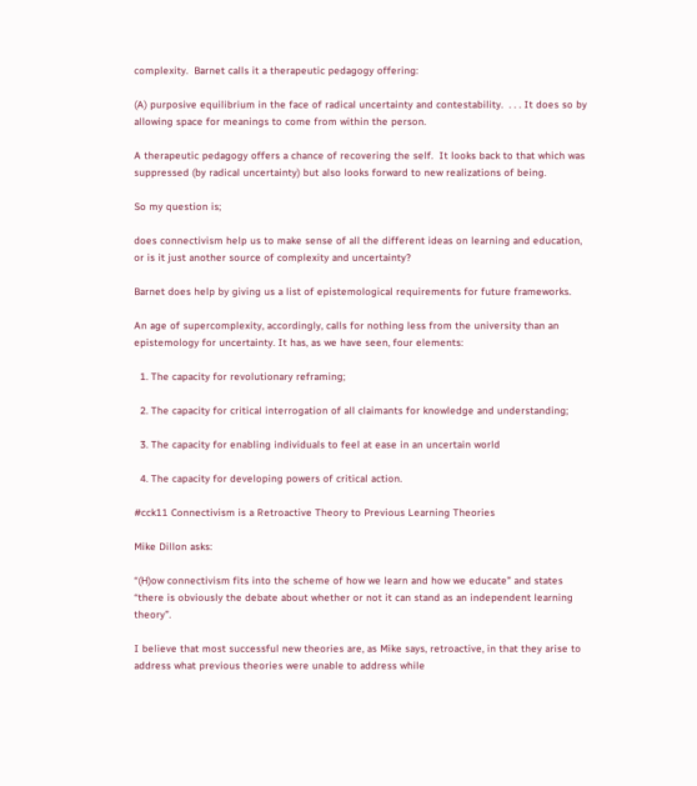complexity.  Barnet calls it a therapeutic pedagogy offering:

(A) purposive equilibrium in the face of radical uncertainty and contestability.  . . . It does so by allowing space for meanings to come from within the person.

A therapeutic pedagogy offers a chance of recovering the self.  It looks back to that which was suppressed (by radical uncertainty) but also looks forward to new realizations of being.

So my question is;

does connectivism help us to make sense of all the different ideas on learning and education, or is it just another source of complexity and uncertainty?

Barnet does help by giving us a list of epistemological requirements for future frameworks.

An age of supercomplexity, accordingly, calls for nothing less from the university than an epistemology for uncertainty. It has, as we have seen, four elements:

  1. The capacity for revolutionary reframing;

  2. The capacity for critical interrogation of all claimants for knowledge and understanding;

  3. The capacity for enabling individuals to feel at ease in an uncertain world

  4. The capacity for developing powers of critical action.

#cck11 Connectivism is a Retroactive Theory to Previous Learning Theories

Mike Dillon asks:

“(H)ow connectivism fits into the scheme of how we learn and how we educate” and states “there is obviously the debate about whether or not it can stand as an independent learning theory”.

I believe that most successful new theories are, as Mike says, retroactive, in that they arise to address what previous theories were unable to address while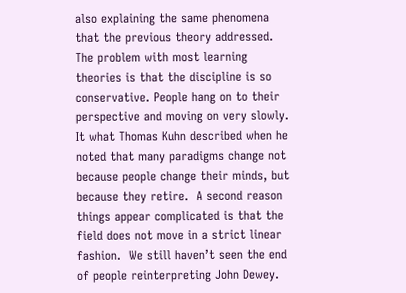also explaining the same phenomena that the previous theory addressed. The problem with most learning theories is that the discipline is so conservative. People hang on to their perspective and moving on very slowly.   It what Thomas Kuhn described when he noted that many paradigms change not because people change their minds, but because they retire.  A second reason things appear complicated is that the field does not move in a strict linear fashion.  We still haven’t seen the end of people reinterpreting John Dewey.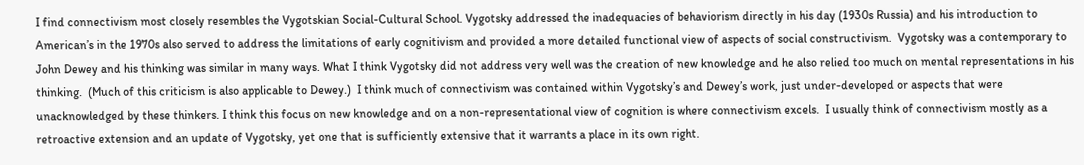I find connectivism most closely resembles the Vygotskian Social-Cultural School. Vygotsky addressed the inadequacies of behaviorism directly in his day (1930s Russia) and his introduction to American’s in the 1970s also served to address the limitations of early cognitivism and provided a more detailed functional view of aspects of social constructivism.  Vygotsky was a contemporary to John Dewey and his thinking was similar in many ways. What I think Vygotsky did not address very well was the creation of new knowledge and he also relied too much on mental representations in his thinking.  (Much of this criticism is also applicable to Dewey.)  I think much of connectivism was contained within Vygotsky’s and Dewey’s work, just under-developed or aspects that were unacknowledged by these thinkers. I think this focus on new knowledge and on a non-representational view of cognition is where connectivism excels.  I usually think of connectivism mostly as a retroactive extension and an update of Vygotsky, yet one that is sufficiently extensive that it warrants a place in its own right.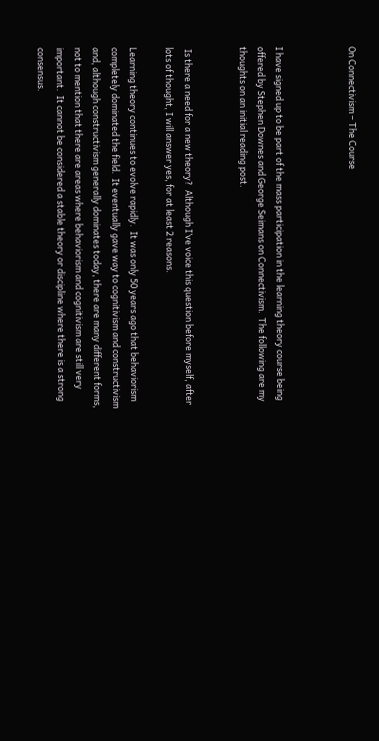On Connectivism – The Course



I have signed up to be part of the mass participation in the learning theory course being offered by Stephen Downes and George Seimans on Connectivism.  The following are my thoughts on an initial reading post.


 Is there a need for a new theory?  Although I’ve voice this question before myself, after lots of thought, I will answer yes, for at least 2 reasons.

Learning theory continues to evolve rapidly.  It was only 50 years ago that behaviorism completely dominated the field.  It eventually gave way to cognitivism and constructivism and, although constructivism generally dominates today, there are many different forms, not to mention that there are areas where behaviorism and cognitivism are still very important.  It cannot be considered a stable theory or discipline where there is a strong consensus.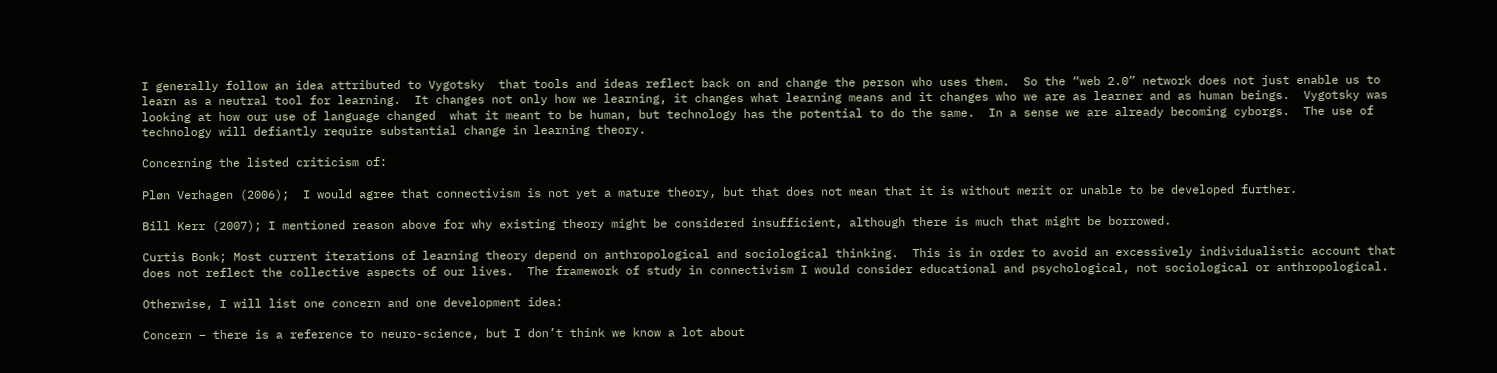I generally follow an idea attributed to Vygotsky  that tools and ideas reflect back on and change the person who uses them.  So the “web 2.0” network does not just enable us to learn as a neutral tool for learning.  It changes not only how we learning, it changes what learning means and it changes who we are as learner and as human beings.  Vygotsky was looking at how our use of language changed  what it meant to be human, but technology has the potential to do the same.  In a sense we are already becoming cyborgs.  The use of technology will defiantly require substantial change in learning theory.

Concerning the listed criticism of:

Pløn Verhagen (2006);  I would agree that connectivism is not yet a mature theory, but that does not mean that it is without merit or unable to be developed further.

Bill Kerr (2007); I mentioned reason above for why existing theory might be considered insufficient, although there is much that might be borrowed.

Curtis Bonk; Most current iterations of learning theory depend on anthropological and sociological thinking.  This is in order to avoid an excessively individualistic account that does not reflect the collective aspects of our lives.  The framework of study in connectivism I would consider educational and psychological, not sociological or anthropological.

Otherwise, I will list one concern and one development idea:

Concern – there is a reference to neuro-science, but I don’t think we know a lot about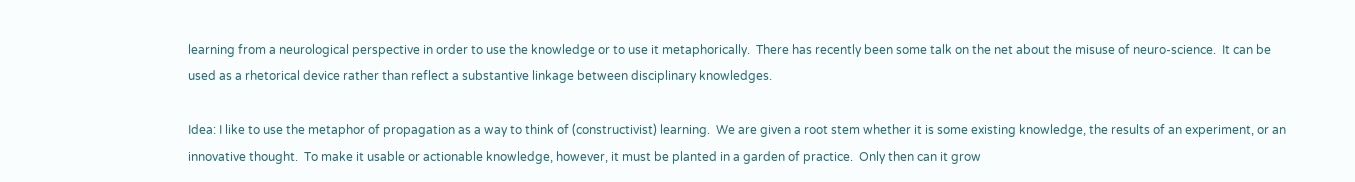learning from a neurological perspective in order to use the knowledge or to use it metaphorically.  There has recently been some talk on the net about the misuse of neuro-science.  It can be used as a rhetorical device rather than reflect a substantive linkage between disciplinary knowledges.

Idea: I like to use the metaphor of propagation as a way to think of (constructivist) learning.  We are given a root stem whether it is some existing knowledge, the results of an experiment, or an innovative thought.  To make it usable or actionable knowledge, however, it must be planted in a garden of practice.  Only then can it grow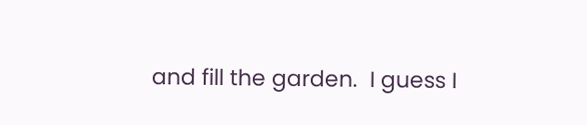and fill the garden.  I guess I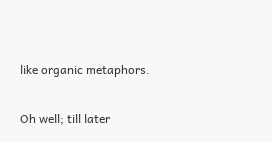like organic metaphors.


Oh well; till later